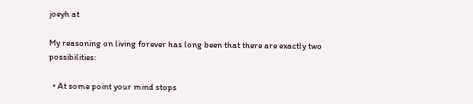joeyh at

My reasoning on living forever has long been that there are exactly two possibilities:

  • At some point your mind stops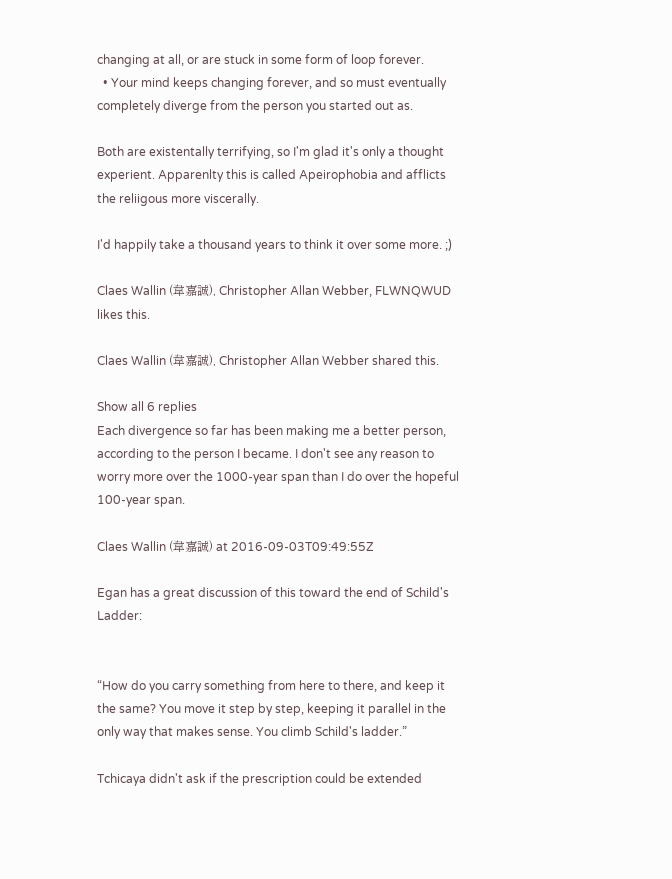changing at all, or are stuck in some form of loop forever.
  • Your mind keeps changing forever, and so must eventually completely diverge from the person you started out as.

Both are existentally terrifying, so I'm glad it's only a thought experient. Apparenlty this is called Apeirophobia and afflicts the reliigous more viscerally.

I'd happily take a thousand years to think it over some more. ;)

Claes Wallin (韋嘉誠), Christopher Allan Webber, FLWNQWUD likes this.

Claes Wallin (韋嘉誠), Christopher Allan Webber shared this.

Show all 6 replies
Each divergence so far has been making me a better person, according to the person I became. I don't see any reason to worry more over the 1000-year span than I do over the hopeful 100-year span.

Claes Wallin (韋嘉誠) at 2016-09-03T09:49:55Z

Egan has a great discussion of this toward the end of Schild's Ladder:


“How do you carry something from here to there, and keep it the same? You move it step by step, keeping it parallel in the only way that makes sense. You climb Schild's ladder.”

Tchicaya didn't ask if the prescription could be extended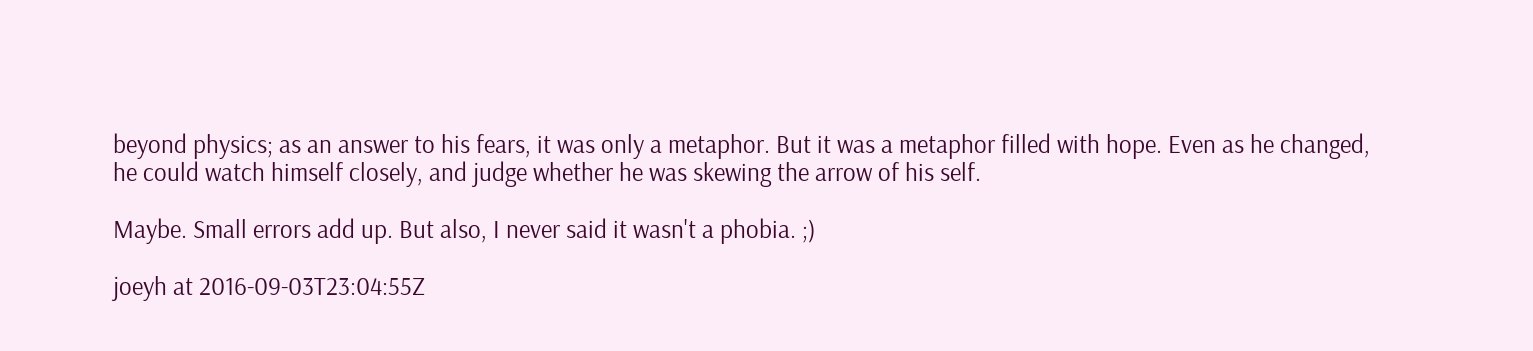beyond physics; as an answer to his fears, it was only a metaphor. But it was a metaphor filled with hope. Even as he changed, he could watch himself closely, and judge whether he was skewing the arrow of his self.

Maybe. Small errors add up. But also, I never said it wasn't a phobia. ;)

joeyh at 2016-09-03T23:04:55Z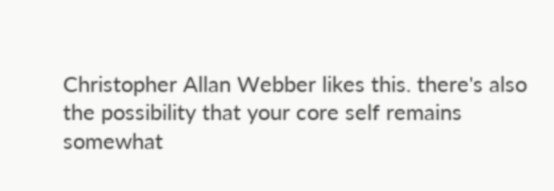Christopher Allan Webber likes this. there's also the possibility that your core self remains somewhat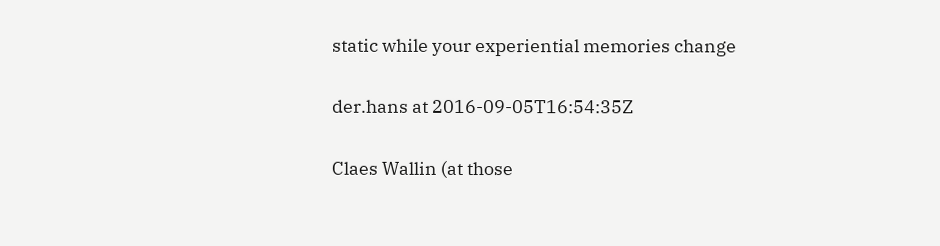static while your experiential memories change

der.hans at 2016-09-05T16:54:35Z

Claes Wallin (at those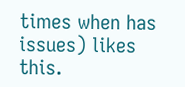times when has issues) likes this.